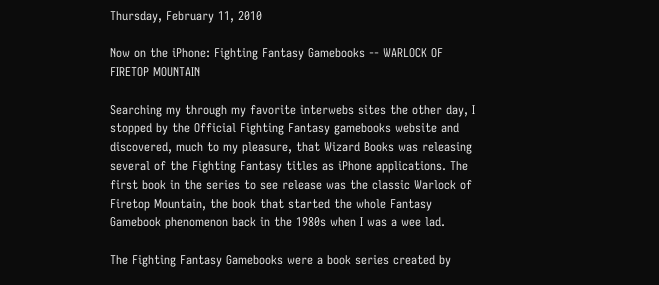Thursday, February 11, 2010

Now on the iPhone: Fighting Fantasy Gamebooks -- WARLOCK OF FIRETOP MOUNTAIN

Searching my through my favorite interwebs sites the other day, I stopped by the Official Fighting Fantasy gamebooks website and discovered, much to my pleasure, that Wizard Books was releasing several of the Fighting Fantasy titles as iPhone applications. The first book in the series to see release was the classic Warlock of Firetop Mountain, the book that started the whole Fantasy Gamebook phenomenon back in the 1980s when I was a wee lad.

The Fighting Fantasy Gamebooks were a book series created by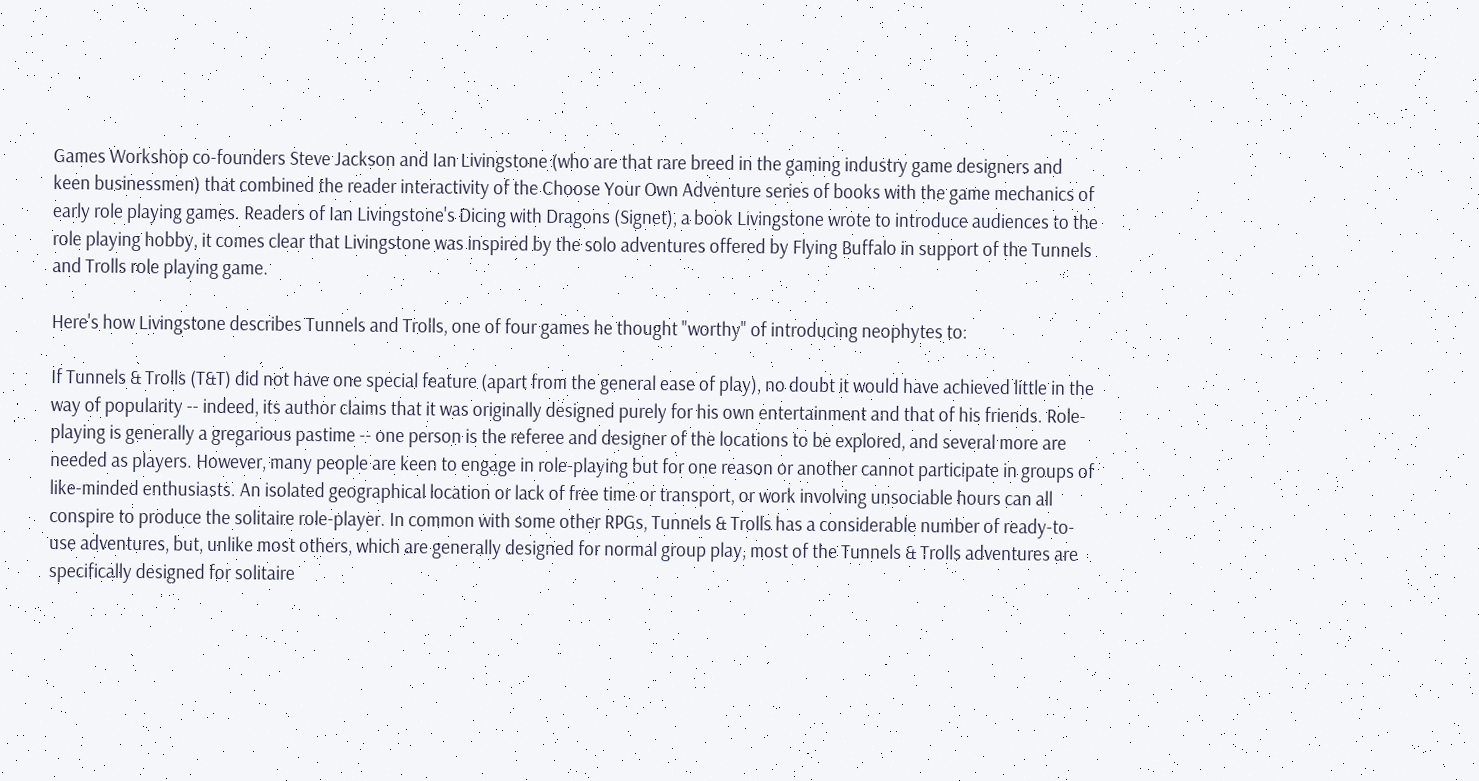Games Workshop co-founders Steve Jackson and Ian Livingstone (who are that rare breed in the gaming industry game designers and keen businessmen) that combined the reader interactivity of the Choose Your Own Adventure series of books with the game mechanics of early role playing games. Readers of Ian Livingstone's Dicing with Dragons (Signet), a book Livingstone wrote to introduce audiences to the role playing hobby, it comes clear that Livingstone was inspired by the solo adventures offered by Flying Buffalo in support of the Tunnels and Trolls role playing game.

Here's how Livingstone describes Tunnels and Trolls, one of four games he thought "worthy" of introducing neophytes to:

If Tunnels & Trolls (T&T) did not have one special feature (apart from the general ease of play), no doubt it would have achieved little in the way of popularity -- indeed, its author claims that it was originally designed purely for his own entertainment and that of his friends. Role-playing is generally a gregarious pastime -- one person is the referee and designer of the locations to be explored, and several more are needed as players. However, many people are keen to engage in role-playing but for one reason or another cannot participate in groups of like-minded enthusiasts. An isolated geographical location or lack of free time or transport, or work involving unsociable hours can all conspire to produce the solitaire role-player. In common with some other RPGs, Tunnels & Trolls has a considerable number of ready-to-use adventures, but, unlike most others, which are generally designed for normal group play, most of the Tunnels & Trolls adventures are specifically designed for solitaire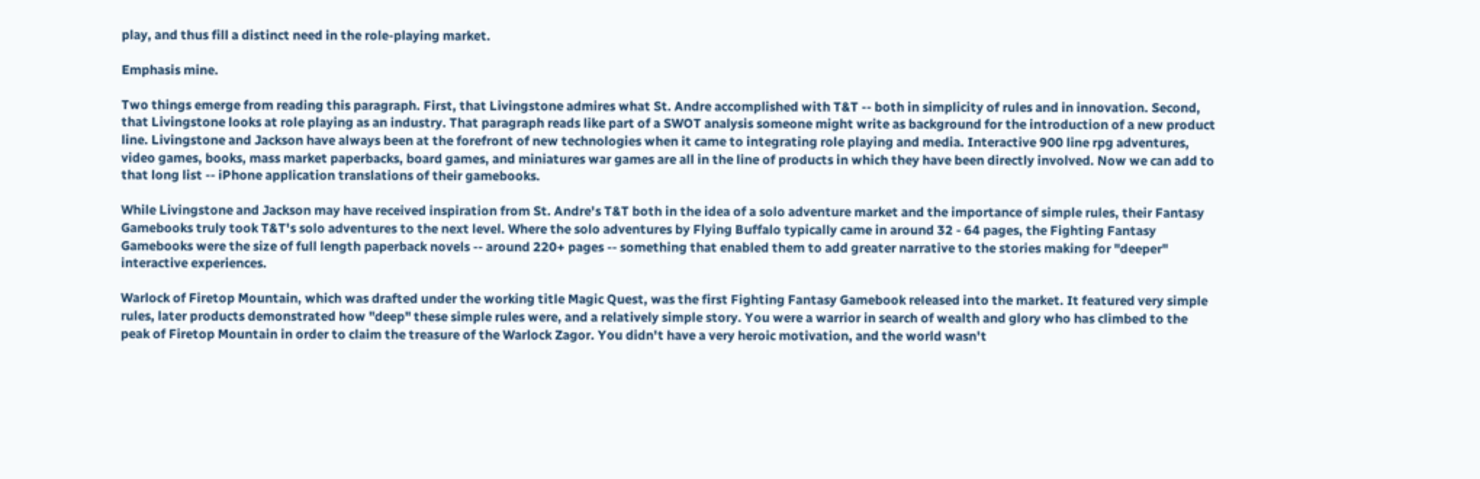play, and thus fill a distinct need in the role-playing market.

Emphasis mine.

Two things emerge from reading this paragraph. First, that Livingstone admires what St. Andre accomplished with T&T -- both in simplicity of rules and in innovation. Second, that Livingstone looks at role playing as an industry. That paragraph reads like part of a SWOT analysis someone might write as background for the introduction of a new product line. Livingstone and Jackson have always been at the forefront of new technologies when it came to integrating role playing and media. Interactive 900 line rpg adventures, video games, books, mass market paperbacks, board games, and miniatures war games are all in the line of products in which they have been directly involved. Now we can add to that long list -- iPhone application translations of their gamebooks.

While Livingstone and Jackson may have received inspiration from St. Andre's T&T both in the idea of a solo adventure market and the importance of simple rules, their Fantasy Gamebooks truly took T&T's solo adventures to the next level. Where the solo adventures by Flying Buffalo typically came in around 32 - 64 pages, the Fighting Fantasy Gamebooks were the size of full length paperback novels -- around 220+ pages -- something that enabled them to add greater narrative to the stories making for "deeper" interactive experiences.

Warlock of Firetop Mountain, which was drafted under the working title Magic Quest, was the first Fighting Fantasy Gamebook released into the market. It featured very simple rules, later products demonstrated how "deep" these simple rules were, and a relatively simple story. You were a warrior in search of wealth and glory who has climbed to the peak of Firetop Mountain in order to claim the treasure of the Warlock Zagor. You didn't have a very heroic motivation, and the world wasn't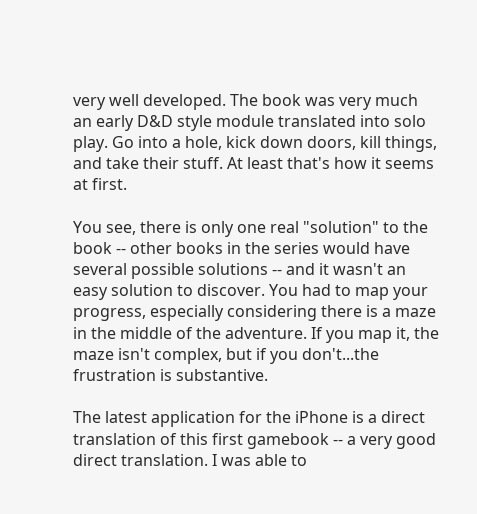very well developed. The book was very much an early D&D style module translated into solo play. Go into a hole, kick down doors, kill things, and take their stuff. At least that's how it seems at first.

You see, there is only one real "solution" to the book -- other books in the series would have several possible solutions -- and it wasn't an easy solution to discover. You had to map your progress, especially considering there is a maze in the middle of the adventure. If you map it, the maze isn't complex, but if you don't...the frustration is substantive.

The latest application for the iPhone is a direct translation of this first gamebook -- a very good direct translation. I was able to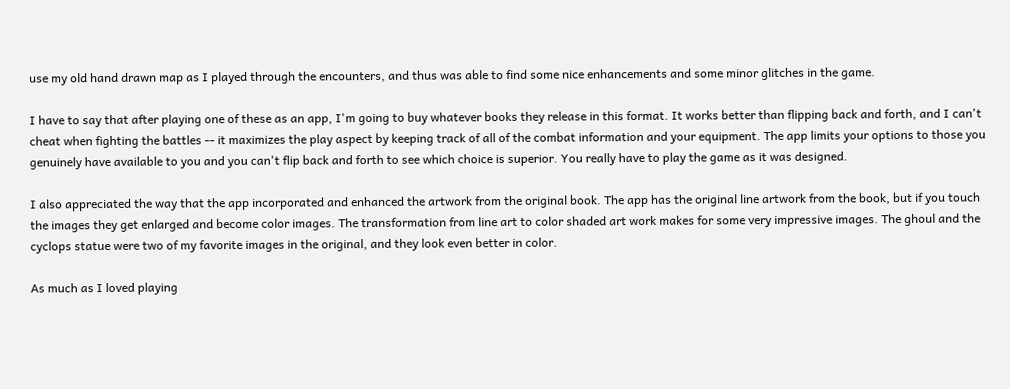use my old hand drawn map as I played through the encounters, and thus was able to find some nice enhancements and some minor glitches in the game.

I have to say that after playing one of these as an app, I'm going to buy whatever books they release in this format. It works better than flipping back and forth, and I can't cheat when fighting the battles -- it maximizes the play aspect by keeping track of all of the combat information and your equipment. The app limits your options to those you genuinely have available to you and you can't flip back and forth to see which choice is superior. You really have to play the game as it was designed.

I also appreciated the way that the app incorporated and enhanced the artwork from the original book. The app has the original line artwork from the book, but if you touch the images they get enlarged and become color images. The transformation from line art to color shaded art work makes for some very impressive images. The ghoul and the cyclops statue were two of my favorite images in the original, and they look even better in color.

As much as I loved playing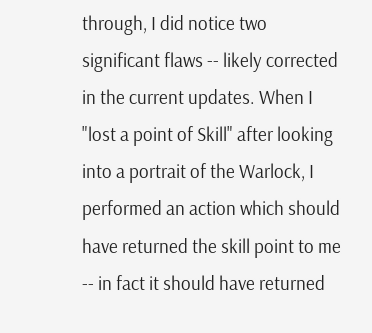through, I did notice two significant flaws -- likely corrected in the current updates. When I "lost a point of Skill" after looking into a portrait of the Warlock, I performed an action which should have returned the skill point to me -- in fact it should have returned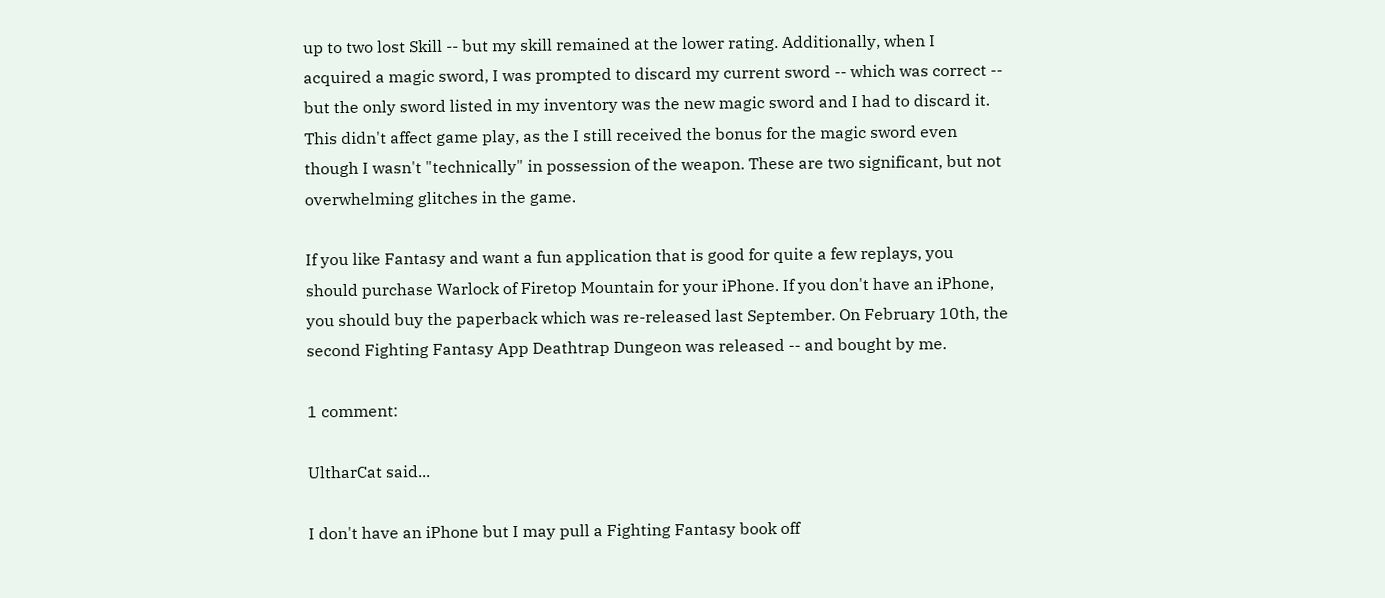up to two lost Skill -- but my skill remained at the lower rating. Additionally, when I acquired a magic sword, I was prompted to discard my current sword -- which was correct -- but the only sword listed in my inventory was the new magic sword and I had to discard it. This didn't affect game play, as the I still received the bonus for the magic sword even though I wasn't "technically" in possession of the weapon. These are two significant, but not overwhelming glitches in the game.

If you like Fantasy and want a fun application that is good for quite a few replays, you should purchase Warlock of Firetop Mountain for your iPhone. If you don't have an iPhone, you should buy the paperback which was re-released last September. On February 10th, the second Fighting Fantasy App Deathtrap Dungeon was released -- and bought by me.

1 comment:

UltharCat said...

I don't have an iPhone but I may pull a Fighting Fantasy book off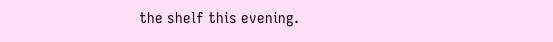the shelf this evening.